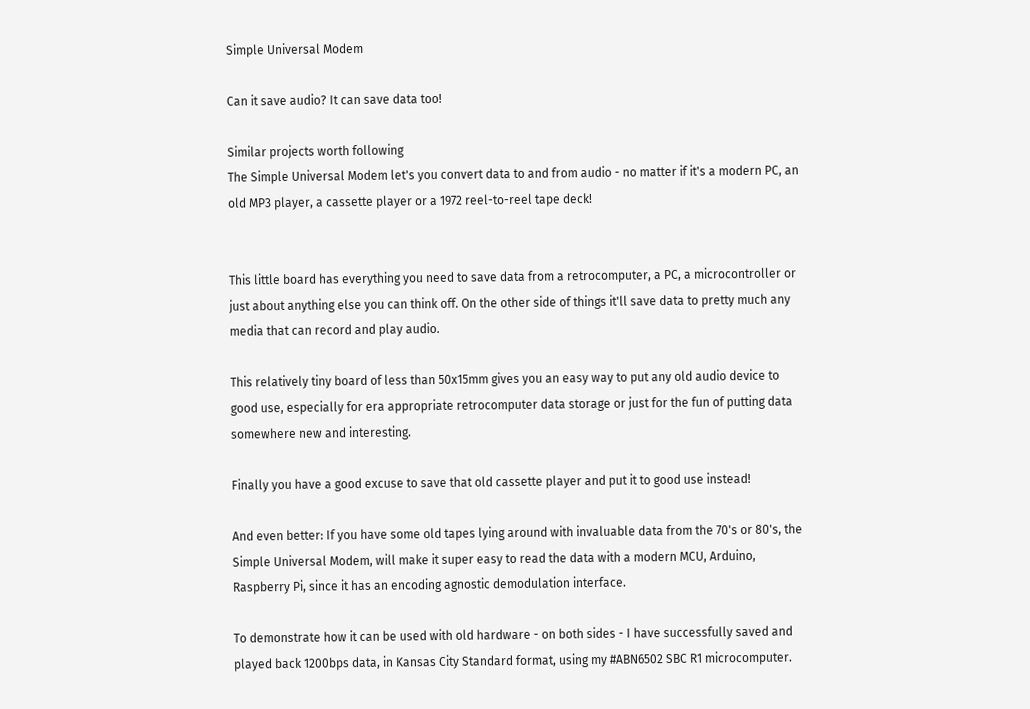Simple Universal Modem

Can it save audio? It can save data too!

Similar projects worth following
The Simple Universal Modem let's you convert data to and from audio - no matter if it's a modern PC, an old MP3 player, a cassette player or a 1972 reel-to-reel tape deck!


This little board has everything you need to save data from a retrocomputer, a PC, a microcontroller or just about anything else you can think off. On the other side of things it'll save data to pretty much any media that can record and play audio.

This relatively tiny board of less than 50x15mm gives you an easy way to put any old audio device to good use, especially for era appropriate retrocomputer data storage or just for the fun of putting data somewhere new and interesting.

Finally you have a good excuse to save that old cassette player and put it to good use instead!

And even better: If you have some old tapes lying around with invaluable data from the 70's or 80's, the Simple Universal Modem, will make it super easy to read the data with a modern MCU, Arduino, Raspberry Pi, since it has an encoding agnostic demodulation interface.

To demonstrate how it can be used with old hardware - on both sides - I have successfully saved and played back 1200bps data, in Kansas City Standard format, using my #ABN6502 SBC R1 microcomputer.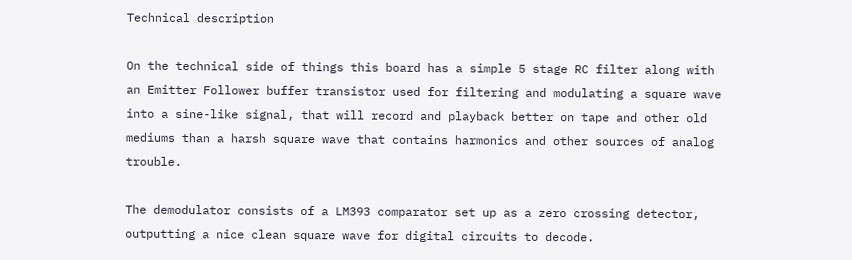Technical description

On the technical side of things this board has a simple 5 stage RC filter along with an Emitter Follower buffer transistor used for filtering and modulating a square wave into a sine-like signal, that will record and playback better on tape and other old mediums than a harsh square wave that contains harmonics and other sources of analog trouble.

The demodulator consists of a LM393 comparator set up as a zero crossing detector, outputting a nice clean square wave for digital circuits to decode.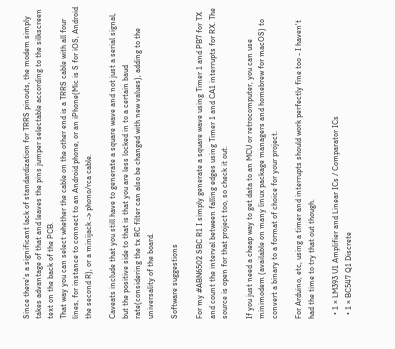Since there's a significant lack of standardization for TRRS pinouts, the modem simply takes advantage of that and leaves the pins jumper selectable according to the silkscreen text on the back of the PCB.
That way you can select whether the cable on the other end is a TRRS cable with all four lines, for instance to connect to an Android phone, or an iPhone(Mic is S for iOS, Android the second R), or a minijack -> phono/rca cable.

Caveats include that you still have to generate a square wave and not just a serial signal, but the positive side to that is that you are less locked in to a certain baud rate(considering the tx RC filter can also be changed with new values), adding to the universality of the board.

Software suggestions

For my #ABN6502 SBC R1 I simply generate a square wave using Timer 1 and PB7 for TX and count the interval between falling edges using Timer 1 and CA1 interrupts for RX. The source is open for that project too, so check it out.

If you just need a cheap way to get data to an MCU or retrocomputer, you can use minimodem (available on many linux package managers and homebrew for macOS) to convert a binary to a format of choice for your project.

For Arduino, etc, using a timer and interrupts should work perfectly fine too - I haven't had the time to try that out though.

  • 1 × LM393 U1 Amplifier and Linear ICs / Comparator ICs
  • 1 × BC547 Q1 Discrete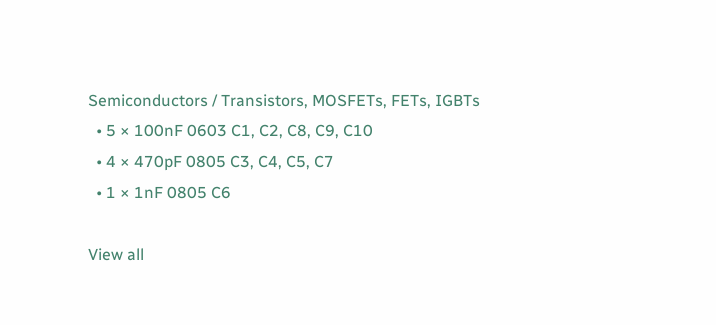Semiconductors / Transistors, MOSFETs, FETs, IGBTs
  • 5 × 100nF 0603 C1, C2, C8, C9, C10
  • 4 × 470pF 0805 C3, C4, C5, C7
  • 1 × 1nF 0805 C6

View all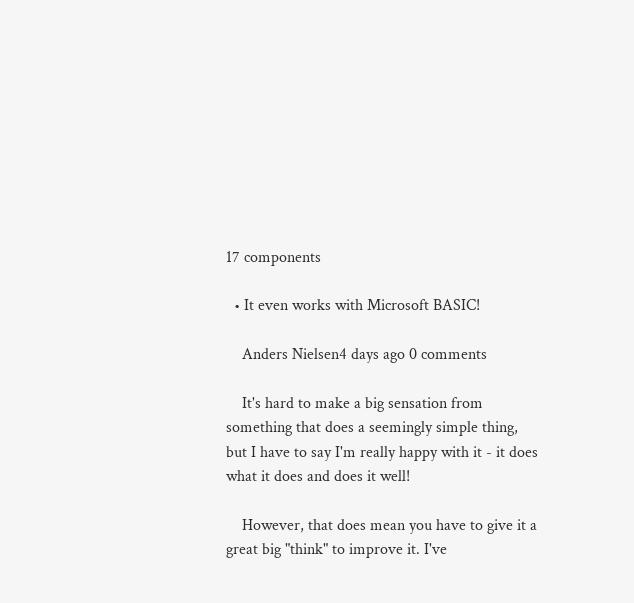17 components

  • It even works with Microsoft BASIC!

    Anders Nielsen4 days ago 0 comments

    It's hard to make a big sensation from something that does a seemingly simple thing, but I have to say I'm really happy with it - it does what it does and does it well!

    However, that does mean you have to give it a great big "think" to improve it. I've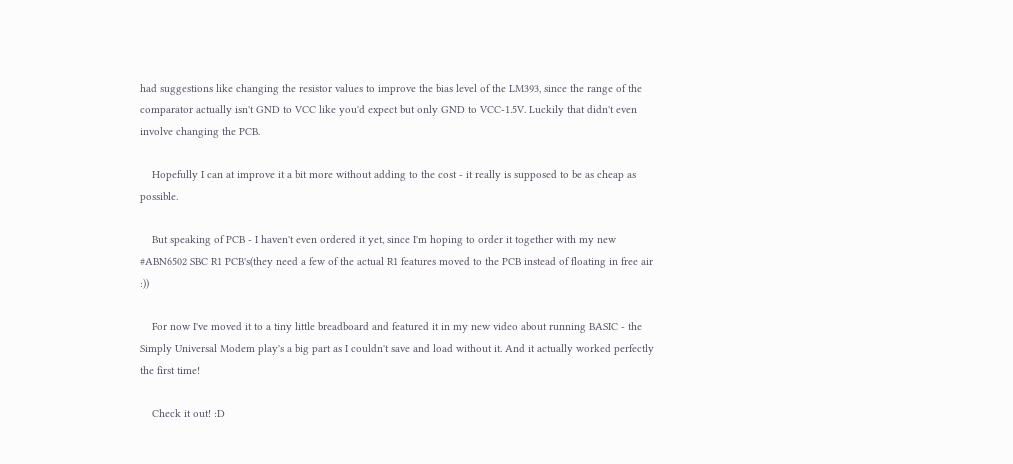had suggestions like changing the resistor values to improve the bias level of the LM393, since the range of the comparator actually isn't GND to VCC like you'd expect but only GND to VCC-1.5V. Luckily that didn't even involve changing the PCB.

    Hopefully I can at improve it a bit more without adding to the cost - it really is supposed to be as cheap as possible.

    But speaking of PCB - I haven't even ordered it yet, since I'm hoping to order it together with my new #ABN6502 SBC R1 PCB's(they need a few of the actual R1 features moved to the PCB instead of floating in free air :))

    For now I've moved it to a tiny little breadboard and featured it in my new video about running BASIC - the Simply Universal Modem play's a big part as I couldn't save and load without it. And it actually worked perfectly the first time!

    Check it out! :D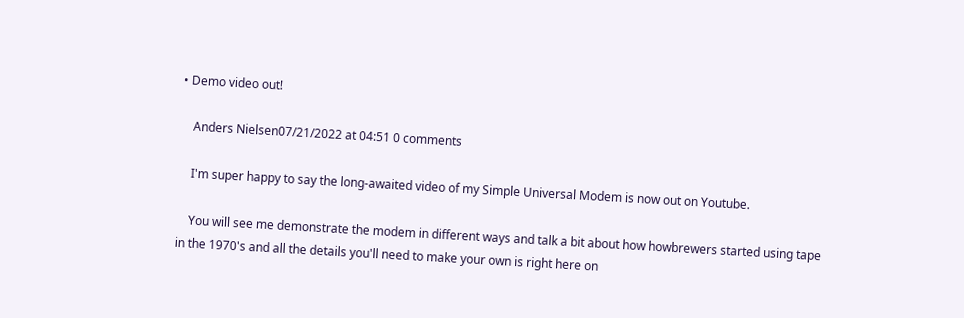• Demo video out!

    Anders Nielsen07/21/2022 at 04:51 0 comments

    I'm super happy to say the long-awaited video of my Simple Universal Modem is now out on Youtube.

    You will see me demonstrate the modem in different ways and talk a bit about how howbrewers started using tape in the 1970's and all the details you'll need to make your own is right here on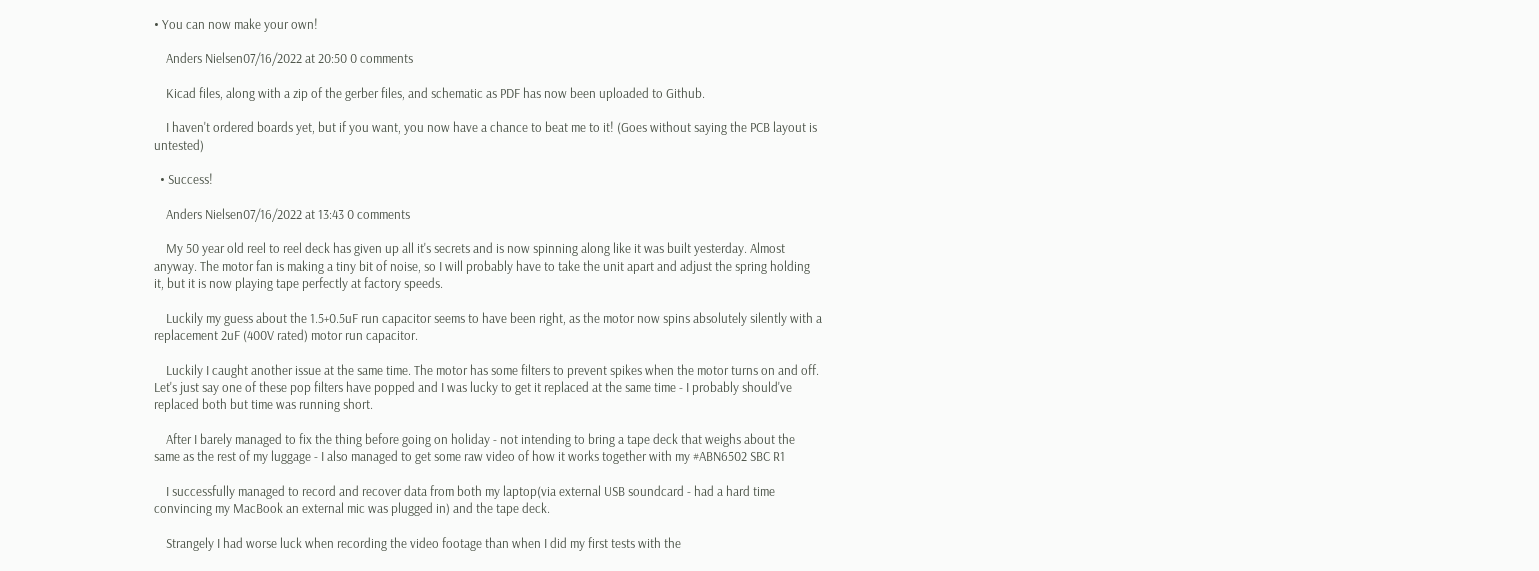• You can now make your own!

    Anders Nielsen07/16/2022 at 20:50 0 comments

    Kicad files, along with a zip of the gerber files, and schematic as PDF has now been uploaded to Github.

    I haven't ordered boards yet, but if you want, you now have a chance to beat me to it! (Goes without saying the PCB layout is untested)

  • Success!

    Anders Nielsen07/16/2022 at 13:43 0 comments

    My 50 year old reel to reel deck has given up all it's secrets and is now spinning along like it was built yesterday. Almost anyway. The motor fan is making a tiny bit of noise, so I will probably have to take the unit apart and adjust the spring holding it, but it is now playing tape perfectly at factory speeds.

    Luckily my guess about the 1.5+0.5uF run capacitor seems to have been right, as the motor now spins absolutely silently with a replacement 2uF (400V rated) motor run capacitor.

    Luckily I caught another issue at the same time. The motor has some filters to prevent spikes when the motor turns on and off. Let's just say one of these pop filters have popped and I was lucky to get it replaced at the same time - I probably should've replaced both but time was running short.

    After I barely managed to fix the thing before going on holiday - not intending to bring a tape deck that weighs about the same as the rest of my luggage - I also managed to get some raw video of how it works together with my #ABN6502 SBC R1

    I successfully managed to record and recover data from both my laptop(via external USB soundcard - had a hard time convincing my MacBook an external mic was plugged in) and the tape deck.

    Strangely I had worse luck when recording the video footage than when I did my first tests with the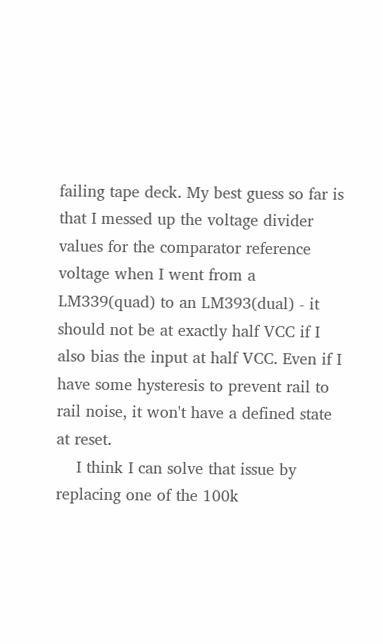failing tape deck. My best guess so far is that I messed up the voltage divider values for the comparator reference voltage when I went from a LM339(quad) to an LM393(dual) - it should not be at exactly half VCC if I also bias the input at half VCC. Even if I have some hysteresis to prevent rail to rail noise, it won't have a defined state at reset.
    I think I can solve that issue by replacing one of the 100k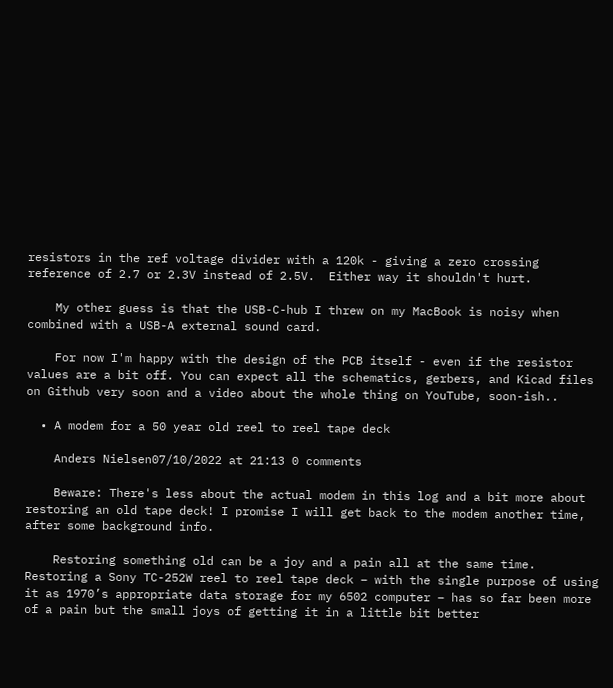resistors in the ref voltage divider with a 120k - giving a zero crossing reference of 2.7 or 2.3V instead of 2.5V.  Either way it shouldn't hurt.

    My other guess is that the USB-C-hub I threw on my MacBook is noisy when combined with a USB-A external sound card.

    For now I'm happy with the design of the PCB itself - even if the resistor values are a bit off. You can expect all the schematics, gerbers, and Kicad files on Github very soon and a video about the whole thing on YouTube, soon-ish..

  • A modem for a 50 year old reel to reel tape deck

    Anders Nielsen07/10/2022 at 21:13 0 comments

    Beware: There's less about the actual modem in this log and a bit more about restoring an old tape deck! I promise I will get back to the modem another time, after some background info.

    Restoring something old can be a joy and a pain all at the same time. Restoring a Sony TC-252W reel to reel tape deck – with the single purpose of using it as 1970’s appropriate data storage for my 6502 computer – has so far been more of a pain but the small joys of getting it in a little bit better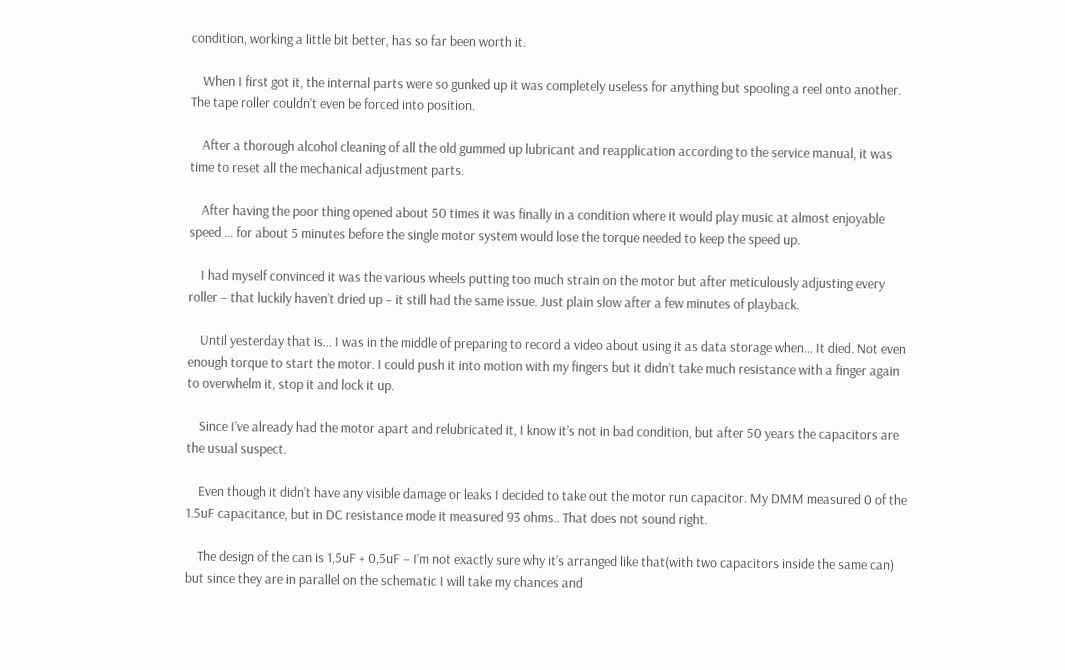condition, working a little bit better, has so far been worth it.

    When I first got it, the internal parts were so gunked up it was completely useless for anything but spooling a reel onto another. The tape roller couldn’t even be forced into position.

    After a thorough alcohol cleaning of all the old gummed up lubricant and reapplication according to the service manual, it was time to reset all the mechanical adjustment parts.

    After having the poor thing opened about 50 times it was finally in a condition where it would play music at almost enjoyable speed … for about 5 minutes before the single motor system would lose the torque needed to keep the speed up.

    I had myself convinced it was the various wheels putting too much strain on the motor but after meticulously adjusting every roller – that luckily haven’t dried up – it still had the same issue. Just plain slow after a few minutes of playback.

    Until yesterday that is… I was in the middle of preparing to record a video about using it as data storage when… It died. Not even enough torque to start the motor. I could push it into motion with my fingers but it didn’t take much resistance with a finger again to overwhelm it, stop it and lock it up.

    Since I’ve already had the motor apart and relubricated it, I know it’s not in bad condition, but after 50 years the capacitors are the usual suspect.

    Even though it didn’t have any visible damage or leaks I decided to take out the motor run capacitor. My DMM measured 0 of the 1.5uF capacitance, but in DC resistance mode it measured 93 ohms.. That does not sound right.

    The design of the can is 1,5uF + 0,5uF – I’m not exactly sure why it’s arranged like that(with two capacitors inside the same can) but since they are in parallel on the schematic I will take my chances and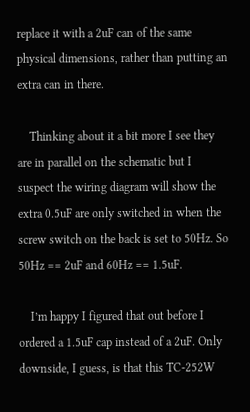replace it with a 2uF can of the same physical dimensions, rather than putting an extra can in there.

    Thinking about it a bit more I see they are in parallel on the schematic but I suspect the wiring diagram will show the extra 0.5uF are only switched in when the screw switch on the back is set to 50Hz. So 50Hz == 2uF and 60Hz == 1.5uF.

    I’m happy I figured that out before I ordered a 1.5uF cap instead of a 2uF. Only downside, I guess, is that this TC-252W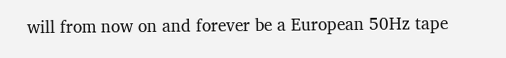will from now on and forever be a European 50Hz tape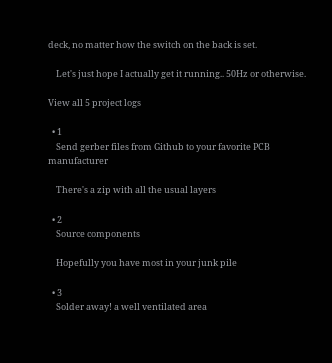deck, no matter how the switch on the back is set.

    Let's just hope I actually get it running.. 50Hz or otherwise.

View all 5 project logs

  • 1
    Send gerber files from Github to your favorite PCB manufacturer

    There's a zip with all the usual layers

  • 2
    Source components

    Hopefully you have most in your junk pile

  • 3
    Solder away! a well ventilated area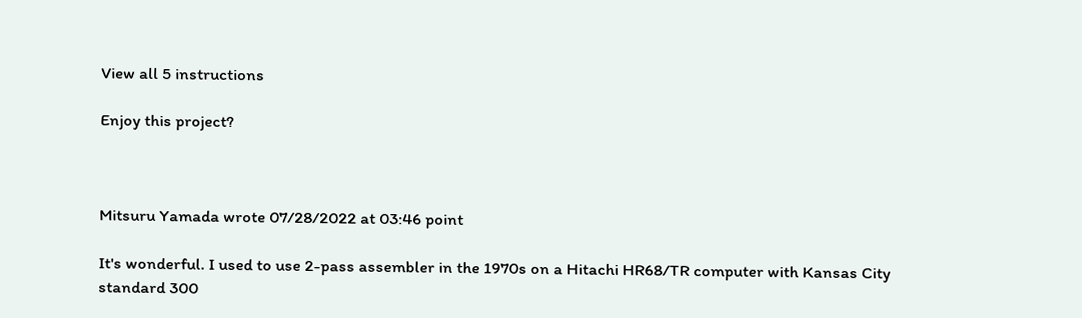View all 5 instructions

Enjoy this project?



Mitsuru Yamada wrote 07/28/2022 at 03:46 point

It's wonderful. I used to use 2-pass assembler in the 1970s on a Hitachi HR68/TR computer with Kansas City standard 300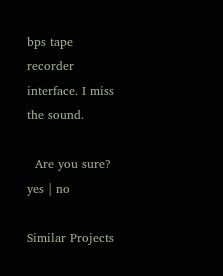bps tape recorder interface. I miss the sound.

  Are you sure? yes | no

Similar Projects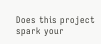Does this project spark your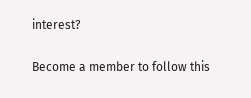interest?

Become a member to follow this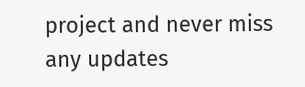project and never miss any updates